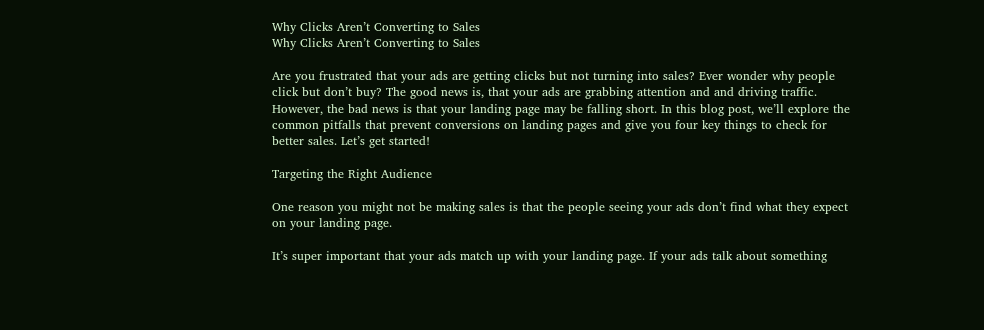Why Clicks Aren’t Converting to Sales
Why Clicks Aren’t Converting to Sales

Are you frustrated that your ads are getting clicks but not turning into sales? Ever wonder why people click but don’t buy? The good news is, that your ads are grabbing attention and and driving traffic. However, the bad news is that your landing page may be falling short. In this blog post, we’ll explore the common pitfalls that prevent conversions on landing pages and give you four key things to check for better sales. Let’s get started!

Targeting the Right Audience

One reason you might not be making sales is that the people seeing your ads don’t find what they expect on your landing page.

It’s super important that your ads match up with your landing page. If your ads talk about something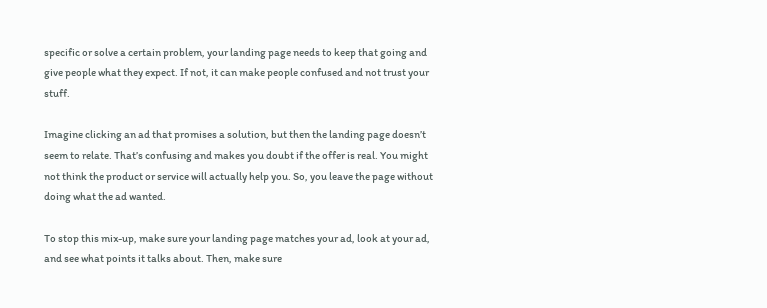specific or solve a certain problem, your landing page needs to keep that going and give people what they expect. If not, it can make people confused and not trust your stuff.

Imagine clicking an ad that promises a solution, but then the landing page doesn’t seem to relate. That’s confusing and makes you doubt if the offer is real. You might not think the product or service will actually help you. So, you leave the page without doing what the ad wanted.

To stop this mix-up, make sure your landing page matches your ad, look at your ad, and see what points it talks about. Then, make sure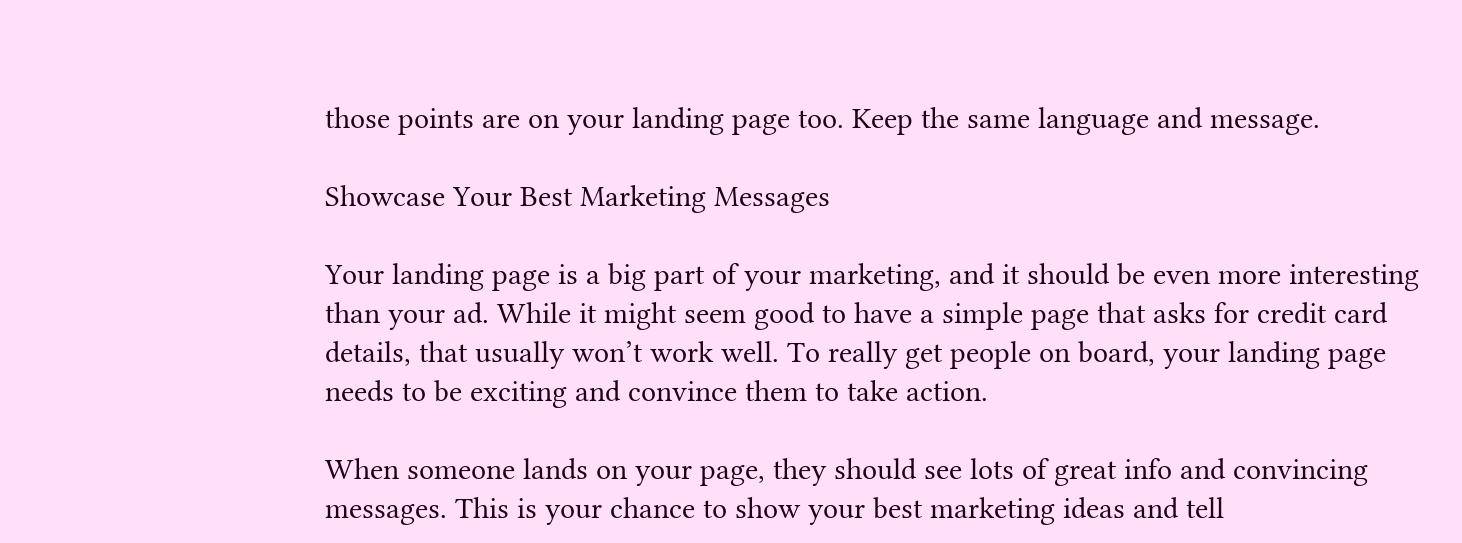those points are on your landing page too. Keep the same language and message.

Showcase Your Best Marketing Messages

Your landing page is a big part of your marketing, and it should be even more interesting than your ad. While it might seem good to have a simple page that asks for credit card details, that usually won’t work well. To really get people on board, your landing page needs to be exciting and convince them to take action.

When someone lands on your page, they should see lots of great info and convincing messages. This is your chance to show your best marketing ideas and tell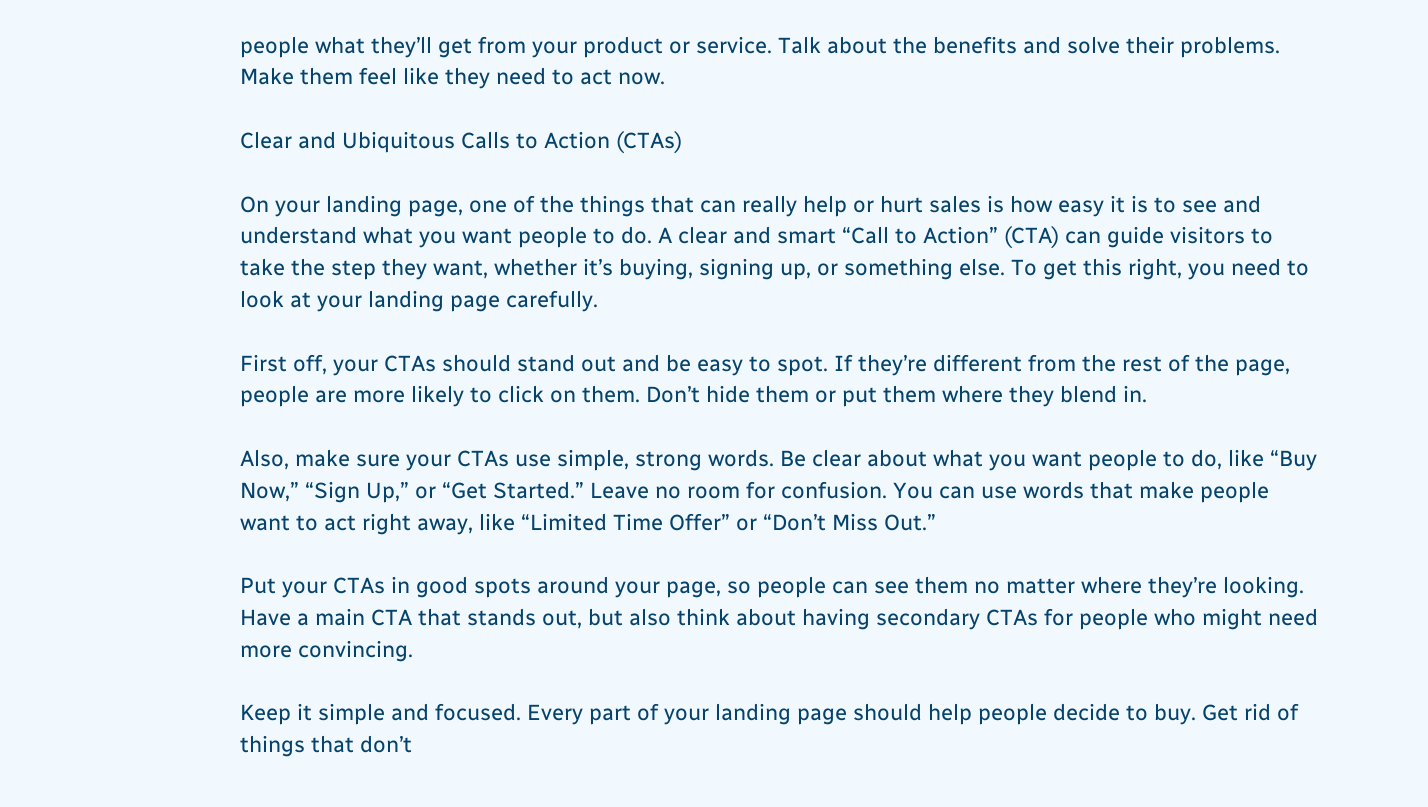people what they’ll get from your product or service. Talk about the benefits and solve their problems. Make them feel like they need to act now.

Clear and Ubiquitous Calls to Action (CTAs)

On your landing page, one of the things that can really help or hurt sales is how easy it is to see and understand what you want people to do. A clear and smart “Call to Action” (CTA) can guide visitors to take the step they want, whether it’s buying, signing up, or something else. To get this right, you need to look at your landing page carefully.

First off, your CTAs should stand out and be easy to spot. If they’re different from the rest of the page, people are more likely to click on them. Don’t hide them or put them where they blend in.

Also, make sure your CTAs use simple, strong words. Be clear about what you want people to do, like “Buy Now,” “Sign Up,” or “Get Started.” Leave no room for confusion. You can use words that make people want to act right away, like “Limited Time Offer” or “Don’t Miss Out.”

Put your CTAs in good spots around your page, so people can see them no matter where they’re looking. Have a main CTA that stands out, but also think about having secondary CTAs for people who might need more convincing.

Keep it simple and focused. Every part of your landing page should help people decide to buy. Get rid of things that don’t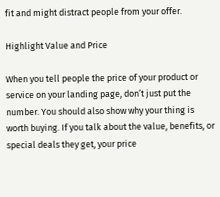fit and might distract people from your offer.

Highlight Value and Price

When you tell people the price of your product or service on your landing page, don’t just put the number. You should also show why your thing is worth buying. If you talk about the value, benefits, or special deals they get, your price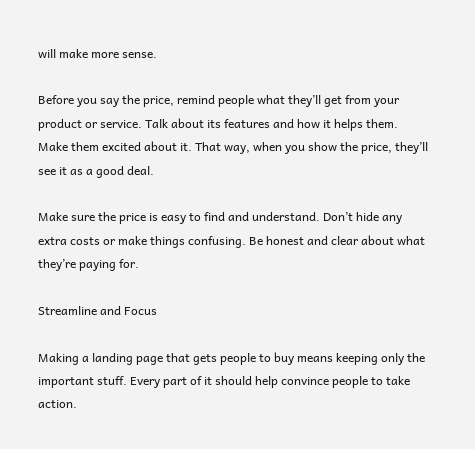will make more sense.

Before you say the price, remind people what they’ll get from your product or service. Talk about its features and how it helps them. Make them excited about it. That way, when you show the price, they’ll see it as a good deal.

Make sure the price is easy to find and understand. Don’t hide any extra costs or make things confusing. Be honest and clear about what they’re paying for.

Streamline and Focus

Making a landing page that gets people to buy means keeping only the important stuff. Every part of it should help convince people to take action.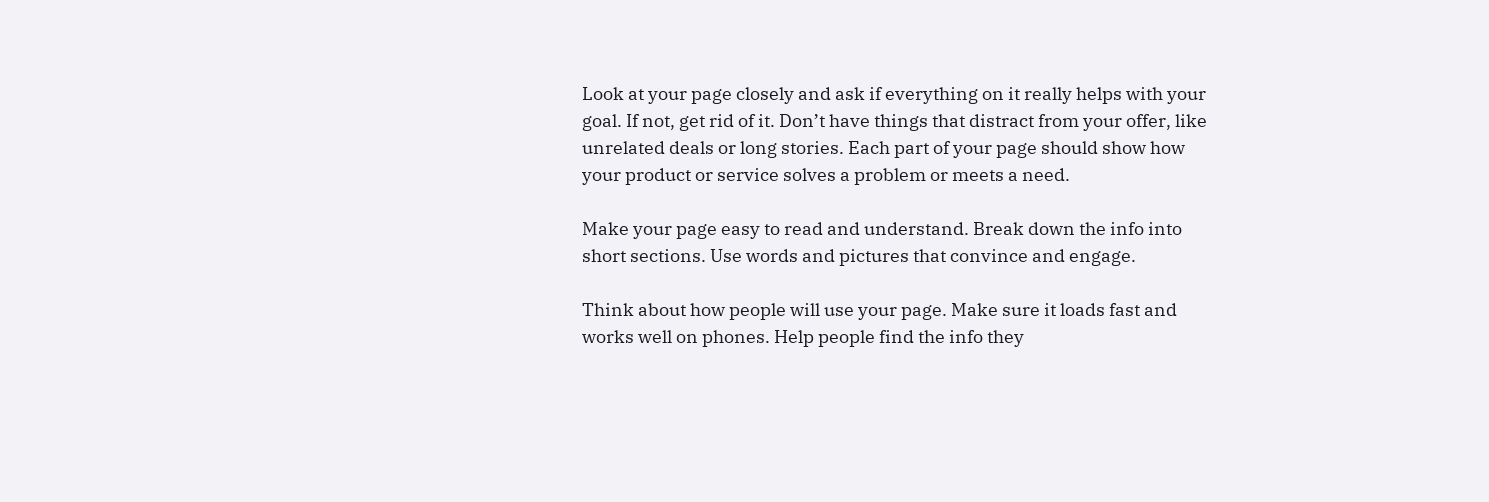Look at your page closely and ask if everything on it really helps with your goal. If not, get rid of it. Don’t have things that distract from your offer, like unrelated deals or long stories. Each part of your page should show how your product or service solves a problem or meets a need.

Make your page easy to read and understand. Break down the info into short sections. Use words and pictures that convince and engage.

Think about how people will use your page. Make sure it loads fast and works well on phones. Help people find the info they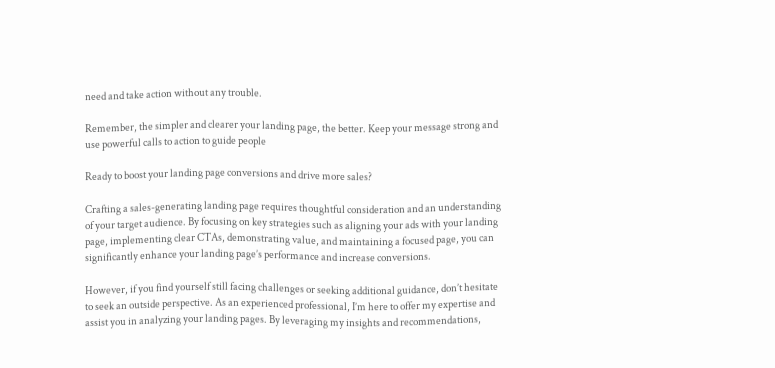need and take action without any trouble.

Remember, the simpler and clearer your landing page, the better. Keep your message strong and use powerful calls to action to guide people

Ready to boost your landing page conversions and drive more sales?

Crafting a sales-generating landing page requires thoughtful consideration and an understanding of your target audience. By focusing on key strategies such as aligning your ads with your landing page, implementing clear CTAs, demonstrating value, and maintaining a focused page, you can significantly enhance your landing page’s performance and increase conversions.

However, if you find yourself still facing challenges or seeking additional guidance, don’t hesitate to seek an outside perspective. As an experienced professional, I’m here to offer my expertise and assist you in analyzing your landing pages. By leveraging my insights and recommendations,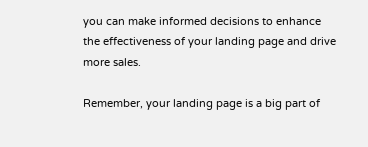you can make informed decisions to enhance the effectiveness of your landing page and drive more sales.

Remember, your landing page is a big part of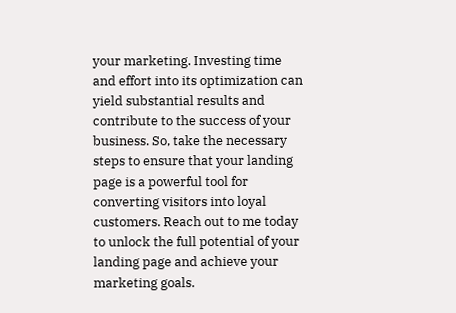your marketing. Investing time and effort into its optimization can yield substantial results and contribute to the success of your business. So, take the necessary steps to ensure that your landing page is a powerful tool for converting visitors into loyal customers. Reach out to me today to unlock the full potential of your landing page and achieve your marketing goals.